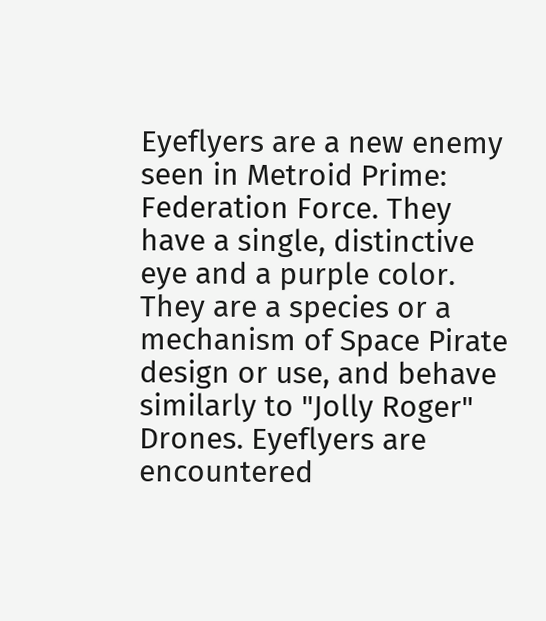Eyeflyers are a new enemy seen in Metroid Prime: Federation Force. They have a single, distinctive eye and a purple color. They are a species or a mechanism of Space Pirate design or use, and behave similarly to "Jolly Roger" Drones. Eyeflyers are encountered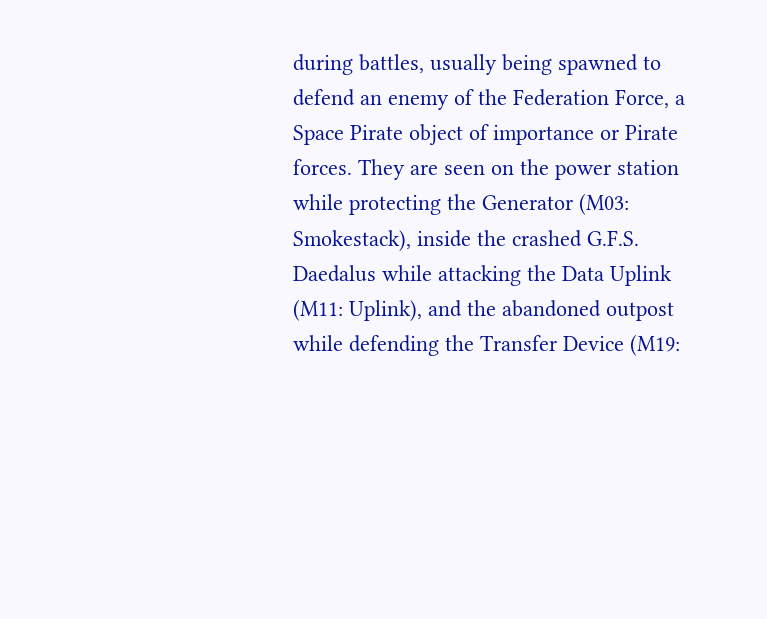during battles, usually being spawned to defend an enemy of the Federation Force, a Space Pirate object of importance or Pirate forces. They are seen on the power station while protecting the Generator (M03: Smokestack), inside the crashed G.F.S. Daedalus while attacking the Data Uplink (M11: Uplink), and the abandoned outpost while defending the Transfer Device (M19: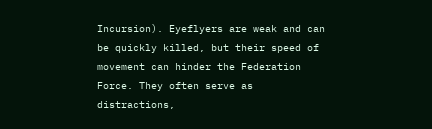Incursion). Eyeflyers are weak and can be quickly killed, but their speed of movement can hinder the Federation Force. They often serve as distractions,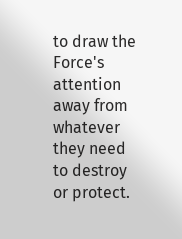to draw the Force's attention away from whatever they need to destroy or protect.